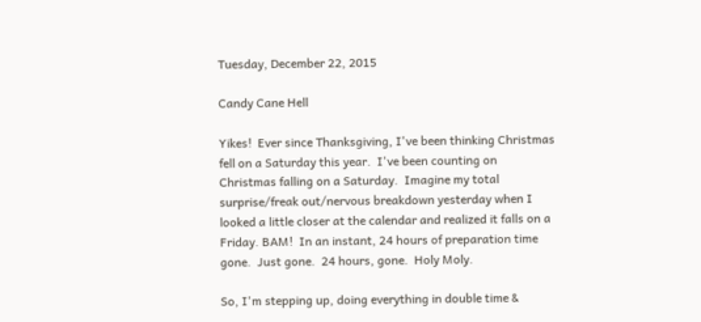Tuesday, December 22, 2015

Candy Cane Hell

Yikes!  Ever since Thanksgiving, I've been thinking Christmas fell on a Saturday this year.  I've been counting on Christmas falling on a Saturday.  Imagine my total surprise/freak out/nervous breakdown yesterday when I looked a little closer at the calendar and realized it falls on a Friday. BAM!  In an instant, 24 hours of preparation time gone.  Just gone.  24 hours, gone.  Holy Moly.

So, I'm stepping up, doing everything in double time &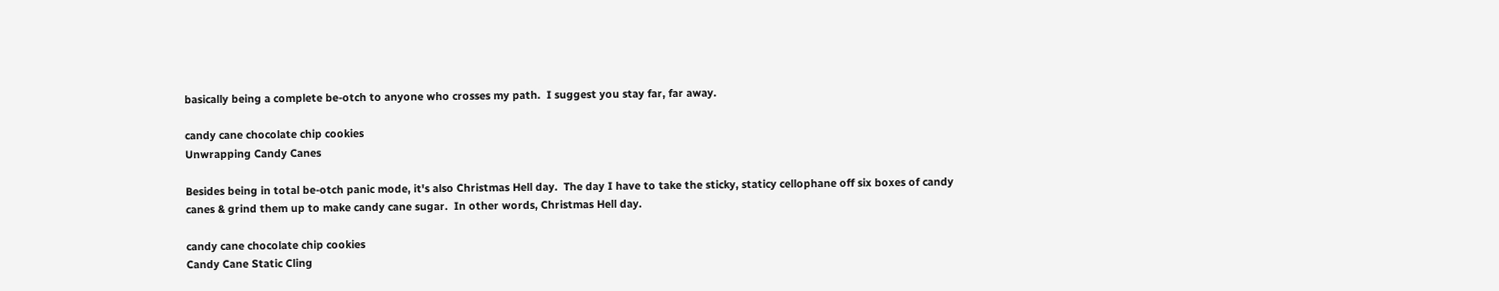basically being a complete be-otch to anyone who crosses my path.  I suggest you stay far, far away.

candy cane chocolate chip cookies
Unwrapping Candy Canes

Besides being in total be-otch panic mode, it's also Christmas Hell day.  The day I have to take the sticky, staticy cellophane off six boxes of candy canes & grind them up to make candy cane sugar.  In other words, Christmas Hell day.

candy cane chocolate chip cookies
Candy Cane Static Cling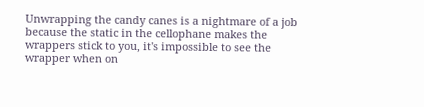Unwrapping the candy canes is a nightmare of a job because the static in the cellophane makes the wrappers stick to you, it's impossible to see the wrapper when on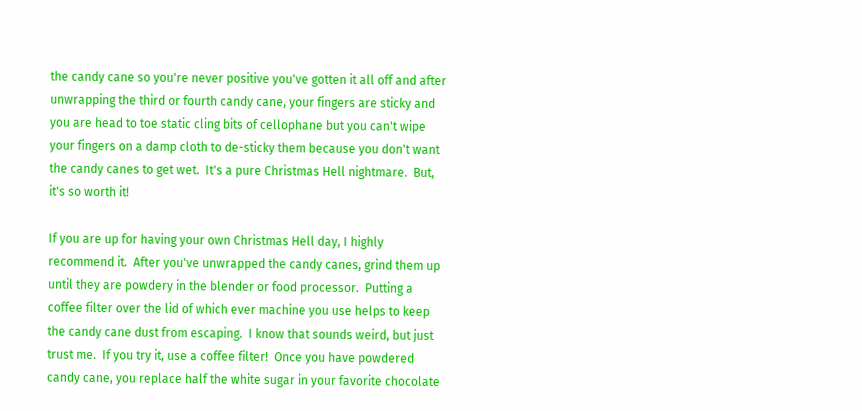the candy cane so you're never positive you've gotten it all off and after unwrapping the third or fourth candy cane, your fingers are sticky and you are head to toe static cling bits of cellophane but you can't wipe your fingers on a damp cloth to de-sticky them because you don't want the candy canes to get wet.  It's a pure Christmas Hell nightmare.  But, it's so worth it!

If you are up for having your own Christmas Hell day, I highly recommend it.  After you've unwrapped the candy canes, grind them up until they are powdery in the blender or food processor.  Putting a coffee filter over the lid of which ever machine you use helps to keep the candy cane dust from escaping.  I know that sounds weird, but just trust me.  If you try it, use a coffee filter!  Once you have powdered candy cane, you replace half the white sugar in your favorite chocolate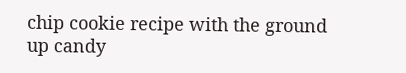chip cookie recipe with the ground up candy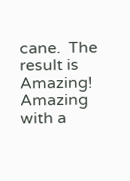cane.  The result is Amazing!  Amazing with a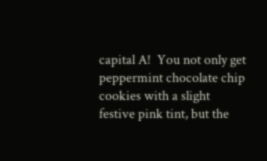capital A!  You not only get peppermint chocolate chip cookies with a slight festive pink tint, but the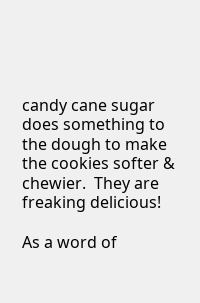candy cane sugar does something to the dough to make the cookies softer & chewier.  They are freaking delicious!

As a word of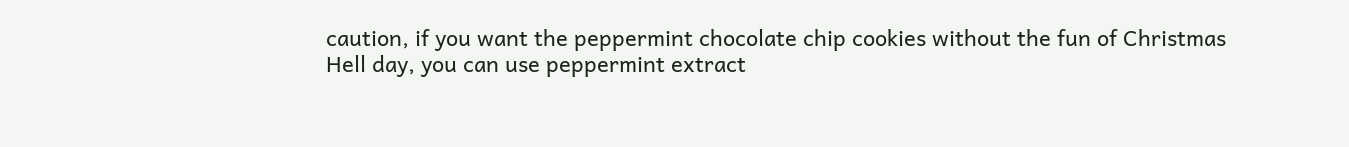caution, if you want the peppermint chocolate chip cookies without the fun of Christmas Hell day, you can use peppermint extract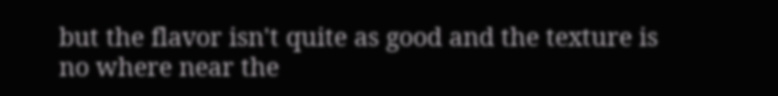but the flavor isn't quite as good and the texture is no where near the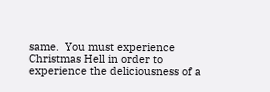same.  You must experience Christmas Hell in order to experience the deliciousness of a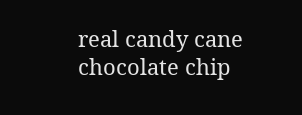real candy cane chocolate chip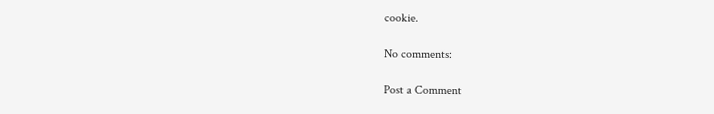cookie.

No comments:

Post a Comment